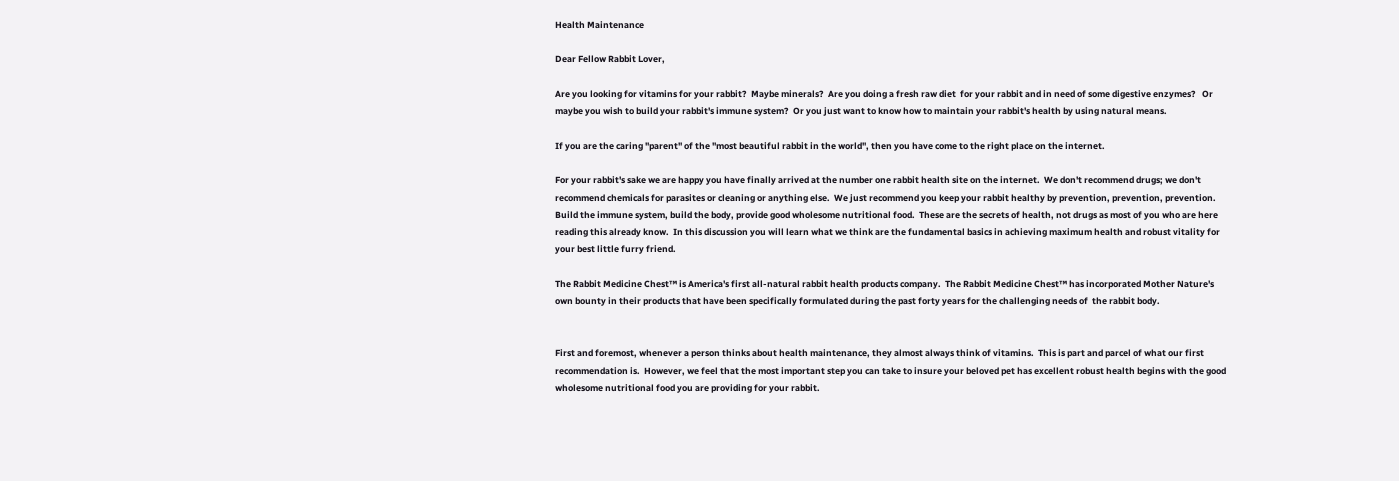Health Maintenance

Dear Fellow Rabbit Lover,

Are you looking for vitamins for your rabbit?  Maybe minerals?  Are you doing a fresh raw diet  for your rabbit and in need of some digestive enzymes?   Or maybe you wish to build your rabbit's immune system?  Or you just want to know how to maintain your rabbit's health by using natural means.

If you are the caring "parent" of the "most beautiful rabbit in the world", then you have come to the right place on the internet.

For your rabbit's sake we are happy you have finally arrived at the number one rabbit health site on the internet.  We don't recommend drugs; we don't recommend chemicals for parasites or cleaning or anything else.  We just recommend you keep your rabbit healthy by prevention, prevention, prevention.  Build the immune system, build the body, provide good wholesome nutritional food.  These are the secrets of health, not drugs as most of you who are here reading this already know.  In this discussion you will learn what we think are the fundamental basics in achieving maximum health and robust vitality for your best little furry friend.

The Rabbit Medicine Chest™ is America's first all-natural rabbit health products company.  The Rabbit Medicine Chest™ has incorporated Mother Nature's own bounty in their products that have been specifically formulated during the past forty years for the challenging needs of  the rabbit body.


First and foremost, whenever a person thinks about health maintenance, they almost always think of vitamins.  This is part and parcel of what our first recommendation is.  However, we feel that the most important step you can take to insure your beloved pet has excellent robust health begins with the good wholesome nutritional food you are providing for your rabbit.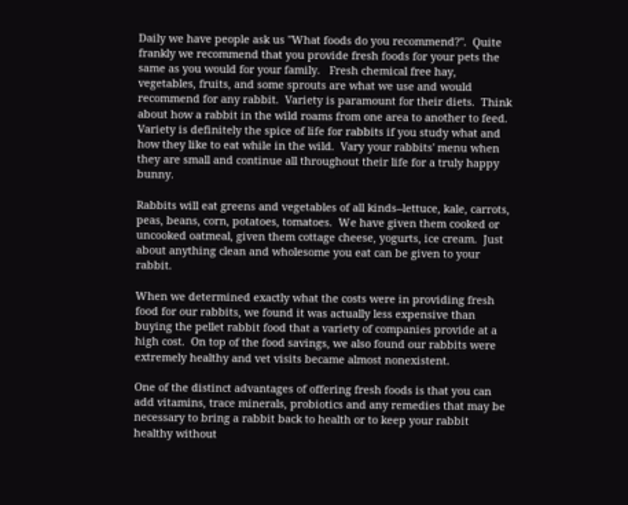Daily we have people ask us "What foods do you recommend?".  Quite frankly we recommend that you provide fresh foods for your pets the same as you would for your family.   Fresh chemical free hay, vegetables, fruits, and some sprouts are what we use and would recommend for any rabbit.  Variety is paramount for their diets.  Think about how a rabbit in the wild roams from one area to another to feed.  Variety is definitely the spice of life for rabbits if you study what and how they like to eat while in the wild.  Vary your rabbits' menu when they are small and continue all throughout their life for a truly happy bunny.

Rabbits will eat greens and vegetables of all kinds--lettuce, kale, carrots, peas, beans, corn, potatoes, tomatoes.  We have given them cooked or uncooked oatmeal, given them cottage cheese, yogurts, ice cream.  Just about anything clean and wholesome you eat can be given to your rabbit.

When we determined exactly what the costs were in providing fresh food for our rabbits, we found it was actually less expensive than buying the pellet rabbit food that a variety of companies provide at a high cost.  On top of the food savings, we also found our rabbits were extremely healthy and vet visits became almost nonexistent.

One of the distinct advantages of offering fresh foods is that you can add vitamins, trace minerals, probiotics and any remedies that may be necessary to bring a rabbit back to health or to keep your rabbit healthy without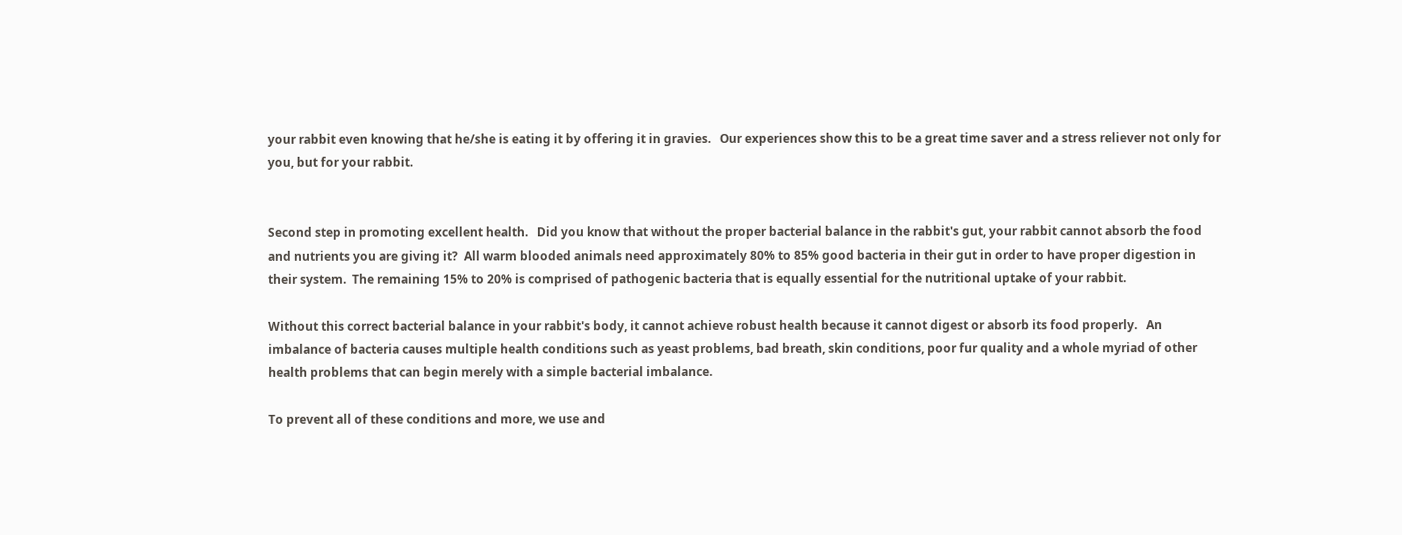your rabbit even knowing that he/she is eating it by offering it in gravies.   Our experiences show this to be a great time saver and a stress reliever not only for you, but for your rabbit.


Second step in promoting excellent health.   Did you know that without the proper bacterial balance in the rabbit's gut, your rabbit cannot absorb the food and nutrients you are giving it?  All warm blooded animals need approximately 80% to 85% good bacteria in their gut in order to have proper digestion in their system.  The remaining 15% to 20% is comprised of pathogenic bacteria that is equally essential for the nutritional uptake of your rabbit.

Without this correct bacterial balance in your rabbit's body, it cannot achieve robust health because it cannot digest or absorb its food properly.   An imbalance of bacteria causes multiple health conditions such as yeast problems, bad breath, skin conditions, poor fur quality and a whole myriad of other health problems that can begin merely with a simple bacterial imbalance.

To prevent all of these conditions and more, we use and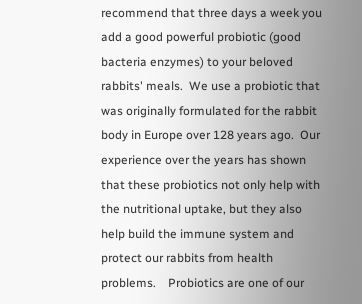recommend that three days a week you add a good powerful probiotic (good bacteria enzymes) to your beloved rabbits' meals.  We use a probiotic that was originally formulated for the rabbit body in Europe over 128 years ago.  Our experience over the years has shown that these probiotics not only help with the nutritional uptake, but they also help build the immune system and protect our rabbits from health problems.    Probiotics are one of our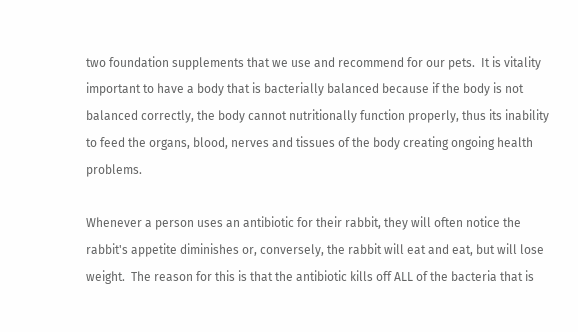two foundation supplements that we use and recommend for our pets.  It is vitality important to have a body that is bacterially balanced because if the body is not balanced correctly, the body cannot nutritionally function properly, thus its inability to feed the organs, blood, nerves and tissues of the body creating ongoing health problems.

Whenever a person uses an antibiotic for their rabbit, they will often notice the rabbit's appetite diminishes or, conversely, the rabbit will eat and eat, but will lose weight.  The reason for this is that the antibiotic kills off ALL of the bacteria that is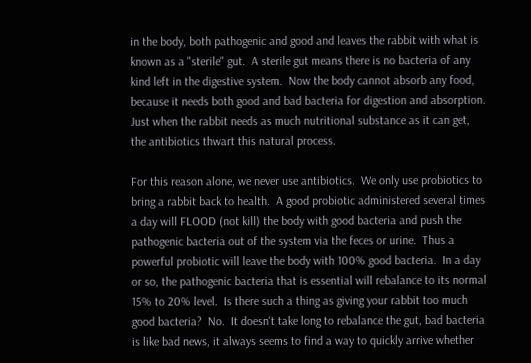in the body, both pathogenic and good and leaves the rabbit with what is known as a "sterile" gut.  A sterile gut means there is no bacteria of any kind left in the digestive system.  Now the body cannot absorb any food, because it needs both good and bad bacteria for digestion and absorption.  Just when the rabbit needs as much nutritional substance as it can get, the antibiotics thwart this natural process.

For this reason alone, we never use antibiotics.  We only use probiotics to bring a rabbit back to health.  A good probiotic administered several times a day will FLOOD (not kill) the body with good bacteria and push the pathogenic bacteria out of the system via the feces or urine.  Thus a powerful probiotic will leave the body with 100% good bacteria.  In a day or so, the pathogenic bacteria that is essential will rebalance to its normal 15% to 20% level.  Is there such a thing as giving your rabbit too much good bacteria?  No.  It doesn't take long to rebalance the gut, bad bacteria is like bad news, it always seems to find a way to quickly arrive whether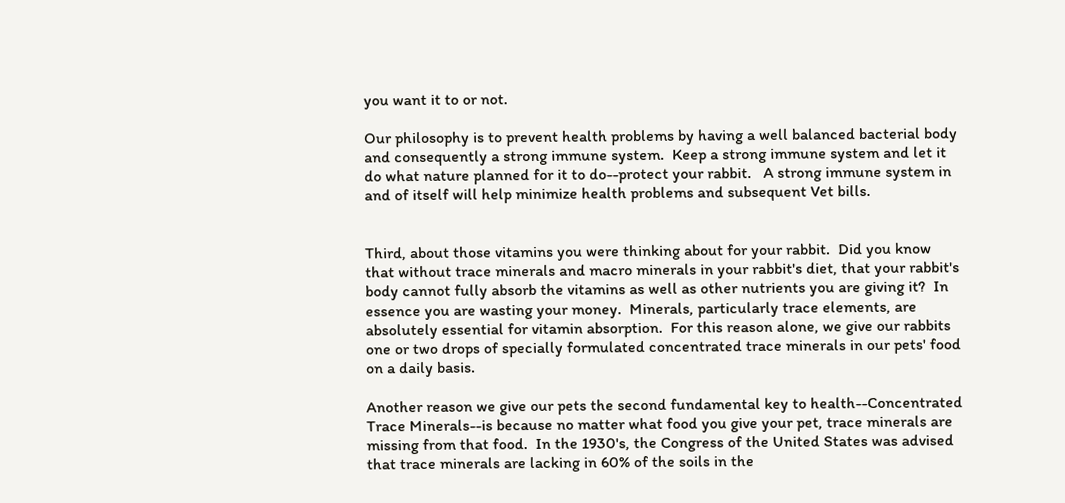you want it to or not.

Our philosophy is to prevent health problems by having a well balanced bacterial body and consequently a strong immune system.  Keep a strong immune system and let it do what nature planned for it to do--protect your rabbit.   A strong immune system in and of itself will help minimize health problems and subsequent Vet bills.


Third, about those vitamins you were thinking about for your rabbit.  Did you know that without trace minerals and macro minerals in your rabbit's diet, that your rabbit's body cannot fully absorb the vitamins as well as other nutrients you are giving it?  In essence you are wasting your money.  Minerals, particularly trace elements, are absolutely essential for vitamin absorption.  For this reason alone, we give our rabbits one or two drops of specially formulated concentrated trace minerals in our pets' food on a daily basis.

Another reason we give our pets the second fundamental key to health--Concentrated Trace Minerals--is because no matter what food you give your pet, trace minerals are missing from that food.  In the 1930's, the Congress of the United States was advised that trace minerals are lacking in 60% of the soils in the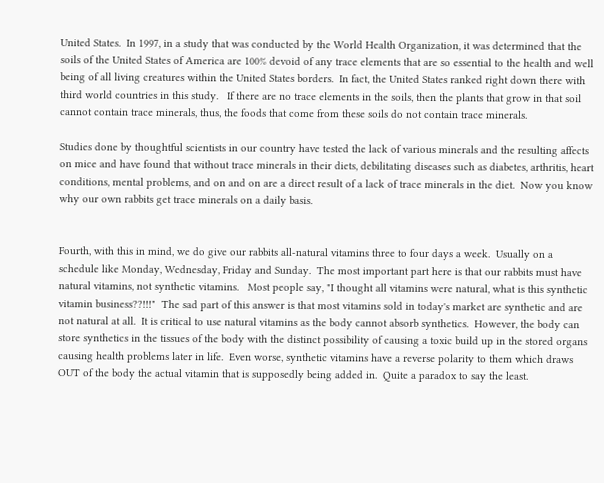United States.  In 1997, in a study that was conducted by the World Health Organization, it was determined that the soils of the United States of America are 100% devoid of any trace elements that are so essential to the health and well being of all living creatures within the United States borders.  In fact, the United States ranked right down there with third world countries in this study.   If there are no trace elements in the soils, then the plants that grow in that soil cannot contain trace minerals, thus, the foods that come from these soils do not contain trace minerals.

Studies done by thoughtful scientists in our country have tested the lack of various minerals and the resulting affects on mice and have found that without trace minerals in their diets, debilitating diseases such as diabetes, arthritis, heart conditions, mental problems, and on and on are a direct result of a lack of trace minerals in the diet.  Now you know why our own rabbits get trace minerals on a daily basis.


Fourth, with this in mind, we do give our rabbits all-natural vitamins three to four days a week.  Usually on a schedule like Monday, Wednesday, Friday and Sunday.  The most important part here is that our rabbits must have natural vitamins, not synthetic vitamins.   Most people say, "I thought all vitamins were natural, what is this synthetic vitamin business??!!!"  The sad part of this answer is that most vitamins sold in today's market are synthetic and are not natural at all.  It is critical to use natural vitamins as the body cannot absorb synthetics.  However, the body can store synthetics in the tissues of the body with the distinct possibility of causing a toxic build up in the stored organs causing health problems later in life.  Even worse, synthetic vitamins have a reverse polarity to them which draws OUT of the body the actual vitamin that is supposedly being added in.  Quite a paradox to say the least.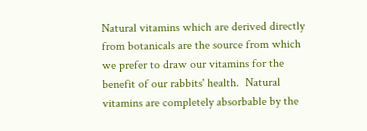Natural vitamins which are derived directly from botanicals are the source from which we prefer to draw our vitamins for the benefit of our rabbits' health.  Natural vitamins are completely absorbable by the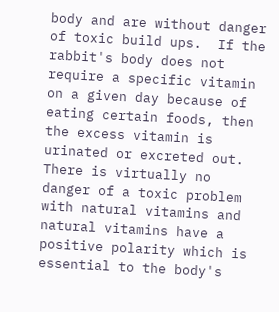body and are without danger of toxic build ups.  If the rabbit's body does not require a specific vitamin on a given day because of eating certain foods, then the excess vitamin is urinated or excreted out.  There is virtually no danger of a toxic problem with natural vitamins and natural vitamins have a positive polarity which is essential to the body's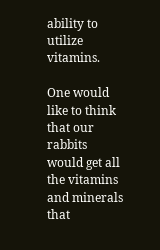ability to utilize vitamins.

One would like to think that our rabbits would get all the vitamins and minerals that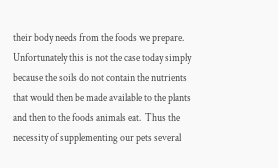their body needs from the foods we prepare.  Unfortunately this is not the case today simply because the soils do not contain the nutrients that would then be made available to the plants and then to the foods animals eat.  Thus the necessity of supplementing our pets several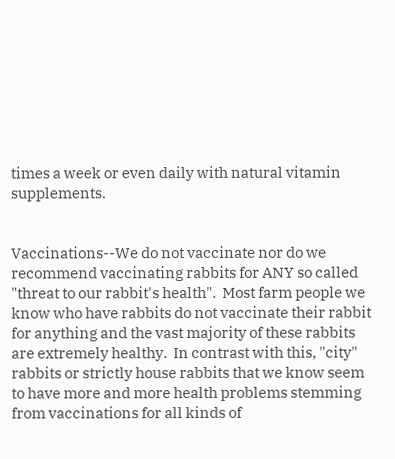times a week or even daily with natural vitamin supplements.


Vaccinations--We do not vaccinate nor do we recommend vaccinating rabbits for ANY so called "threat to our rabbit's health".  Most farm people we know who have rabbits do not vaccinate their rabbit for anything and the vast majority of these rabbits are extremely healthy.  In contrast with this, "city" rabbits or strictly house rabbits that we know seem to have more and more health problems stemming from vaccinations for all kinds of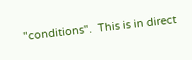"conditions".  This is in direct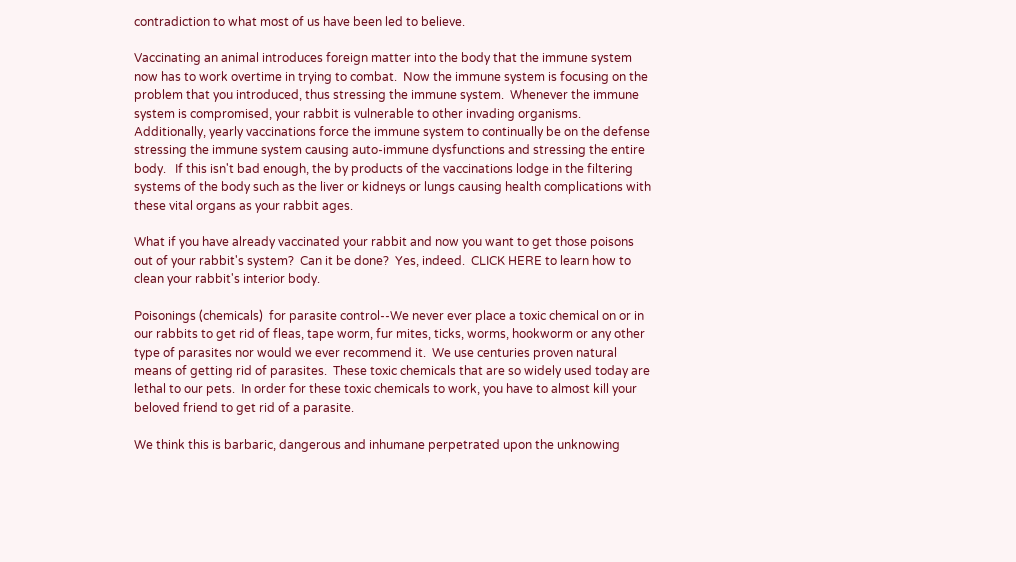contradiction to what most of us have been led to believe.

Vaccinating an animal introduces foreign matter into the body that the immune system now has to work overtime in trying to combat.  Now the immune system is focusing on the problem that you introduced, thus stressing the immune system.  Whenever the immune system is compromised, your rabbit is vulnerable to other invading organisms.  Additionally, yearly vaccinations force the immune system to continually be on the defense stressing the immune system causing auto-immune dysfunctions and stressing the entire body.   If this isn't bad enough, the by products of the vaccinations lodge in the filtering systems of the body such as the liver or kidneys or lungs causing health complications with these vital organs as your rabbit ages.

What if you have already vaccinated your rabbit and now you want to get those poisons out of your rabbit's system?  Can it be done?  Yes, indeed.  CLICK HERE to learn how to clean your rabbit's interior body.

Poisonings (chemicals)  for parasite control--We never ever place a toxic chemical on or in our rabbits to get rid of fleas, tape worm, fur mites, ticks, worms, hookworm or any other type of parasites nor would we ever recommend it.  We use centuries proven natural means of getting rid of parasites.  These toxic chemicals that are so widely used today are lethal to our pets.  In order for these toxic chemicals to work, you have to almost kill your beloved friend to get rid of a parasite.

We think this is barbaric, dangerous and inhumane perpetrated upon the unknowing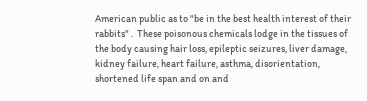American public as to "be in the best health interest of their rabbits" .  These poisonous chemicals lodge in the tissues of the body causing hair loss, epileptic seizures, liver damage, kidney failure, heart failure, asthma, disorientation, shortened life span and on and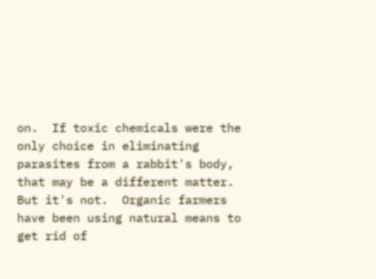on.  If toxic chemicals were the only choice in eliminating parasites from a rabbit's body, that may be a different matter.  But it's not.  Organic farmers have been using natural means to get rid of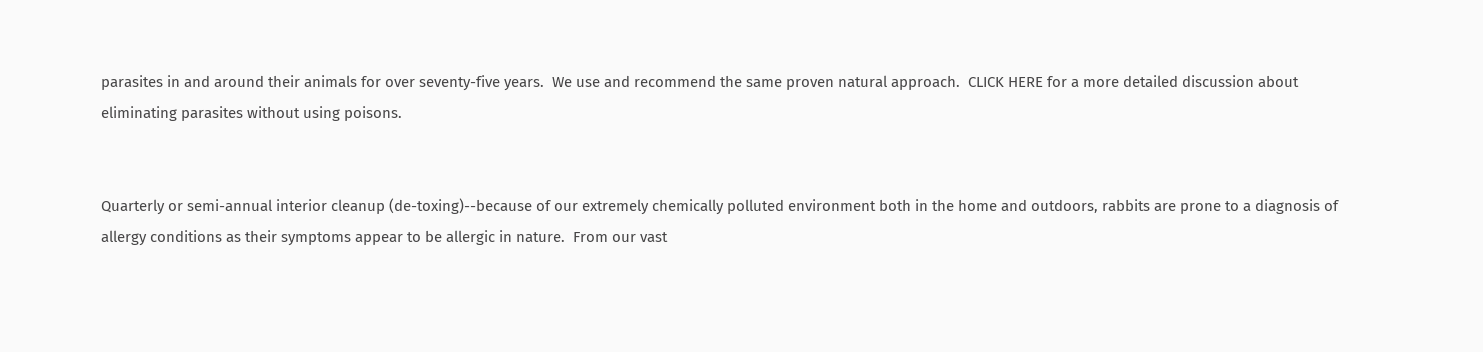parasites in and around their animals for over seventy-five years.  We use and recommend the same proven natural approach.  CLICK HERE for a more detailed discussion about eliminating parasites without using poisons.


Quarterly or semi-annual interior cleanup (de-toxing)--because of our extremely chemically polluted environment both in the home and outdoors, rabbits are prone to a diagnosis of allergy conditions as their symptoms appear to be allergic in nature.  From our vast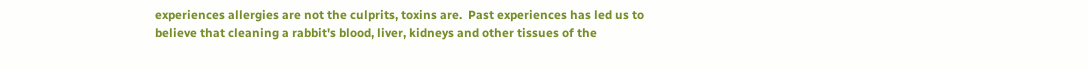experiences allergies are not the culprits, toxins are.  Past experiences has led us to believe that cleaning a rabbit's blood, liver, kidneys and other tissues of the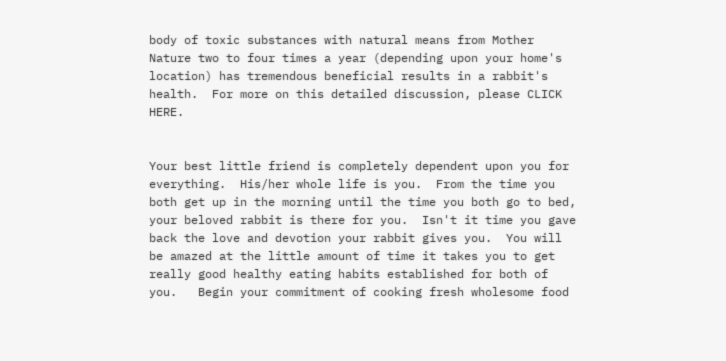body of toxic substances with natural means from Mother Nature two to four times a year (depending upon your home's location) has tremendous beneficial results in a rabbit's health.  For more on this detailed discussion, please CLICK HERE.


Your best little friend is completely dependent upon you for everything.  His/her whole life is you.  From the time you both get up in the morning until the time you both go to bed, your beloved rabbit is there for you.  Isn't it time you gave back the love and devotion your rabbit gives you.  You will be amazed at the little amount of time it takes you to get really good healthy eating habits established for both of you.   Begin your commitment of cooking fresh wholesome food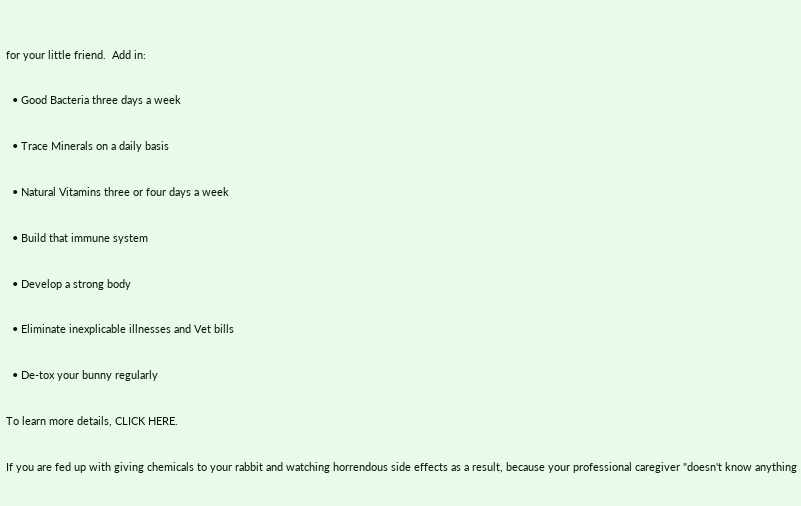for your little friend.  Add in:

  • Good Bacteria three days a week

  • Trace Minerals on a daily basis

  • Natural Vitamins three or four days a week

  • Build that immune system

  • Develop a strong body

  • Eliminate inexplicable illnesses and Vet bills

  • De-tox your bunny regularly

To learn more details, CLICK HERE.

If you are fed up with giving chemicals to your rabbit and watching horrendous side effects as a result, because your professional caregiver "doesn't know anything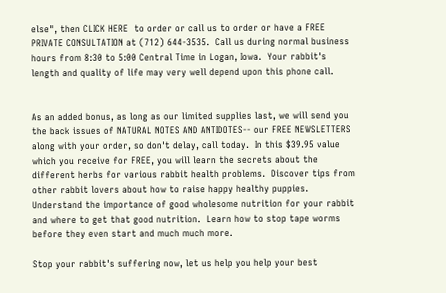else", then CLICK HERE  to order or call us to order or have a FREE PRIVATE CONSULTATION at (712) 644-3535.  Call us during normal business hours from 8:30 to 5:00 Central Time in Logan, Iowa.  Your rabbit's length and quality of life may very well depend upon this phone call.


As an added bonus, as long as our limited supplies last, we will send you the back issues of NATURAL NOTES AND ANTIDOTES-- our FREE NEWSLETTERS along with your order, so don't delay, call today.  In this $39.95 value which you receive for FREE, you will learn the secrets about the different herbs for various rabbit health problems.  Discover tips from other rabbit lovers about how to raise happy healthy puppies.  Understand the importance of good wholesome nutrition for your rabbit and where to get that good nutrition.  Learn how to stop tape worms before they even start and much much more.

Stop your rabbit's suffering now, let us help you help your best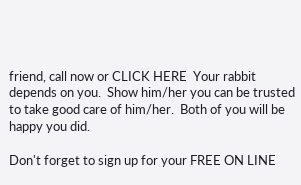friend, call now or CLICK HERE  Your rabbit depends on you.  Show him/her you can be trusted to take good care of him/her.  Both of you will be happy you did.

Don't forget to sign up for your FREE ON LINE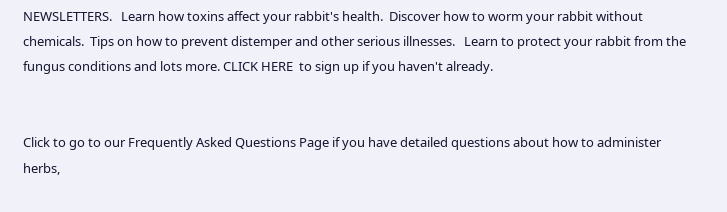NEWSLETTERS.   Learn how toxins affect your rabbit's health.  Discover how to worm your rabbit without chemicals.  Tips on how to prevent distemper and other serious illnesses.   Learn to protect your rabbit from the fungus conditions and lots more. CLICK HERE  to sign up if you haven't already.


Click to go to our Frequently Asked Questions Page if you have detailed questions about how to administer herbs,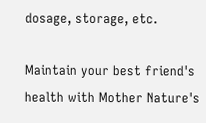dosage, storage, etc.

Maintain your best friend's health with Mother Nature's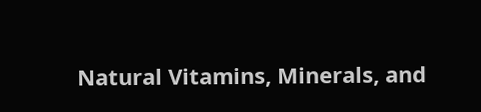Natural Vitamins, Minerals, and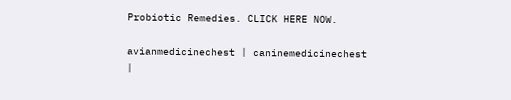Probiotic Remedies. CLICK HERE NOW.

avianmedicinechest | caninemedicinechest |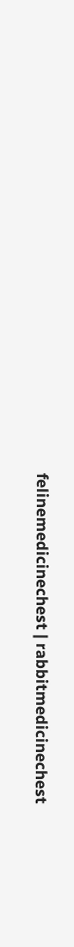felinemedicinechest | rabbitmedicinechest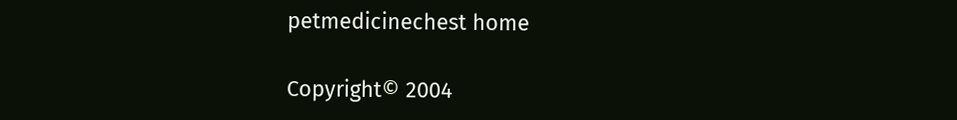petmedicinechest home

Copyright© 2004